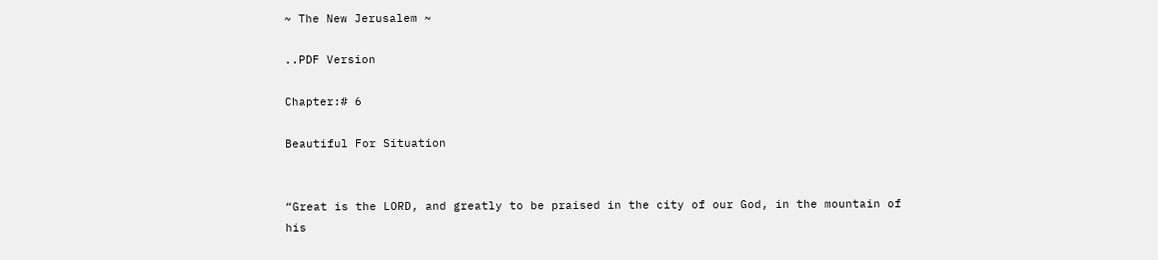~ The New Jerusalem ~

..PDF Version

Chapter:# 6

Beautiful For Situation


“Great is the LORD, and greatly to be praised in the city of our God, in the mountain of his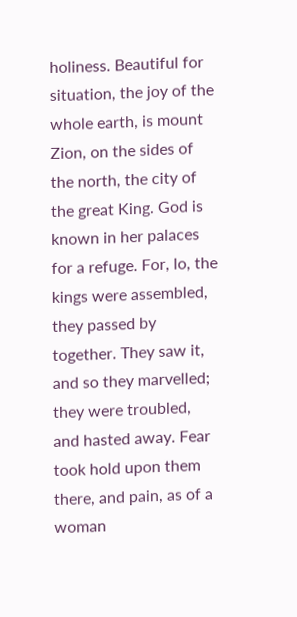holiness. Beautiful for situation, the joy of the whole earth, is mount Zion, on the sides of the north, the city of the great King. God is known in her palaces for a refuge. For, lo, the kings were assembled, they passed by together. They saw it, and so they marvelled; they were troubled, and hasted away. Fear took hold upon them there, and pain, as of a woman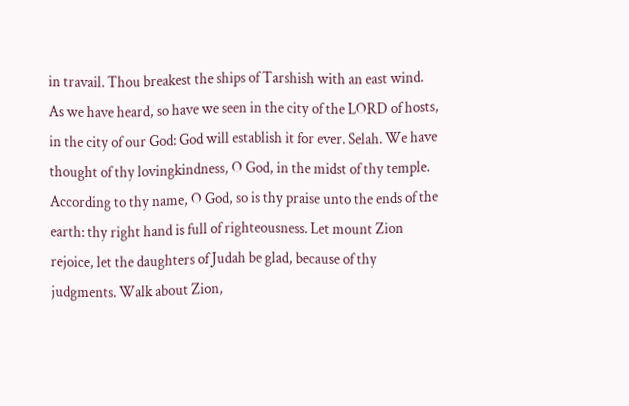in travail. Thou breakest the ships of Tarshish with an east wind. As we have heard, so have we seen in the city of the LORD of hosts, in the city of our God: God will establish it for ever. Selah. We have thought of thy lovingkindness, O God, in the midst of thy temple. According to thy name, O God, so is thy praise unto the ends of the earth: thy right hand is full of righteousness. Let mount Zion rejoice, let the daughters of Judah be glad, because of thy judgments. Walk about Zion,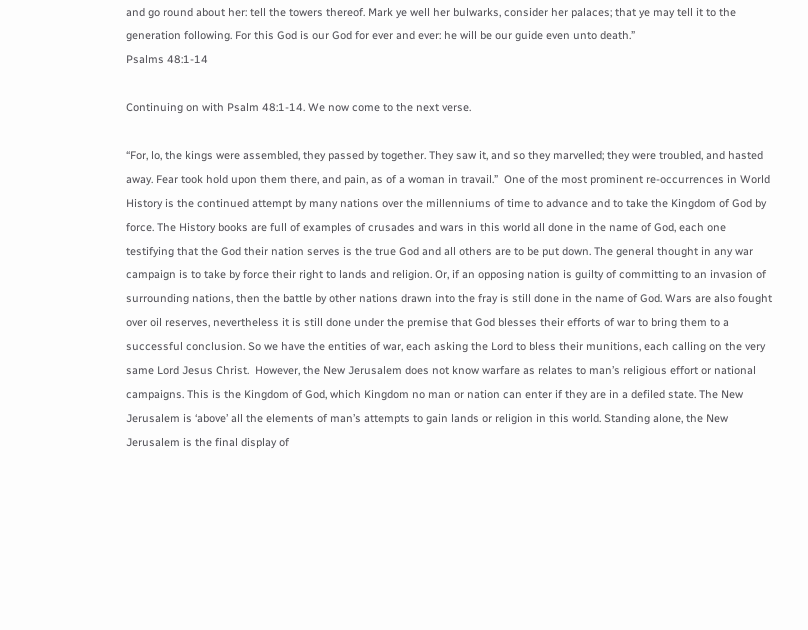and go round about her: tell the towers thereof. Mark ye well her bulwarks, consider her palaces; that ye may tell it to the generation following. For this God is our God for ever and ever: he will be our guide even unto death.”                                                                                 Psalms 48:1-14

Continuing on with Psalm 48:1-14. We now come to the next verse.

“For, lo, the kings were assembled, they passed by together. They saw it, and so they marvelled; they were troubled, and hasted away. Fear took hold upon them there, and pain, as of a woman in travail.”  One of the most prominent re-occurrences in World History is the continued attempt by many nations over the millenniums of time to advance and to take the Kingdom of God by force. The History books are full of examples of crusades and wars in this world all done in the name of God, each one testifying that the God their nation serves is the true God and all others are to be put down. The general thought in any war campaign is to take by force their right to lands and religion. Or, if an opposing nation is guilty of committing to an invasion of surrounding nations, then the battle by other nations drawn into the fray is still done in the name of God. Wars are also fought over oil reserves, nevertheless it is still done under the premise that God blesses their efforts of war to bring them to a successful conclusion. So we have the entities of war, each asking the Lord to bless their munitions, each calling on the very same Lord Jesus Christ.  However, the New Jerusalem does not know warfare as relates to man’s religious effort or national campaigns. This is the Kingdom of God, which Kingdom no man or nation can enter if they are in a defiled state. The New Jerusalem is ‘above’ all the elements of man’s attempts to gain lands or religion in this world. Standing alone, the New Jerusalem is the final display of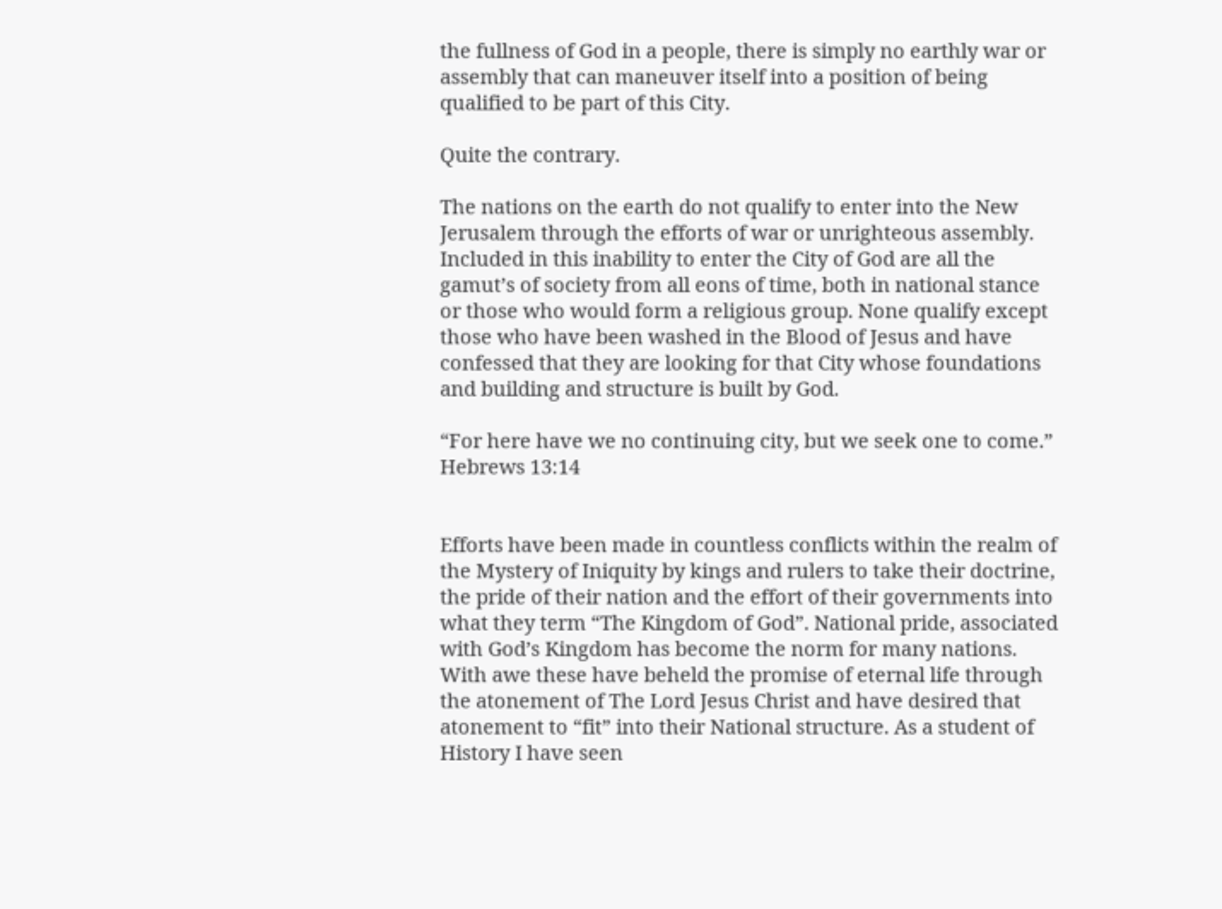the fullness of God in a people, there is simply no earthly war or assembly that can maneuver itself into a position of being qualified to be part of this City.

Quite the contrary.

The nations on the earth do not qualify to enter into the New Jerusalem through the efforts of war or unrighteous assembly. Included in this inability to enter the City of God are all the gamut’s of society from all eons of time, both in national stance or those who would form a religious group. None qualify except those who have been washed in the Blood of Jesus and have confessed that they are looking for that City whose foundations and building and structure is built by God.

“For here have we no continuing city, but we seek one to come.” Hebrews 13:14


Efforts have been made in countless conflicts within the realm of the Mystery of Iniquity by kings and rulers to take their doctrine, the pride of their nation and the effort of their governments into what they term “The Kingdom of God”. National pride, associated with God’s Kingdom has become the norm for many nations. With awe these have beheld the promise of eternal life through the atonement of The Lord Jesus Christ and have desired that atonement to “fit” into their National structure. As a student of History I have seen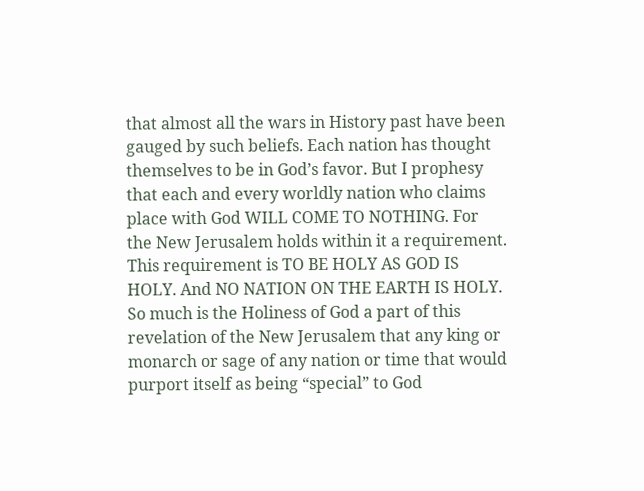that almost all the wars in History past have been gauged by such beliefs. Each nation has thought themselves to be in God’s favor. But I prophesy that each and every worldly nation who claims place with God WILL COME TO NOTHING. For the New Jerusalem holds within it a requirement. This requirement is TO BE HOLY AS GOD IS HOLY. And NO NATION ON THE EARTH IS HOLY. So much is the Holiness of God a part of this revelation of the New Jerusalem that any king or monarch or sage of any nation or time that would purport itself as being “special” to God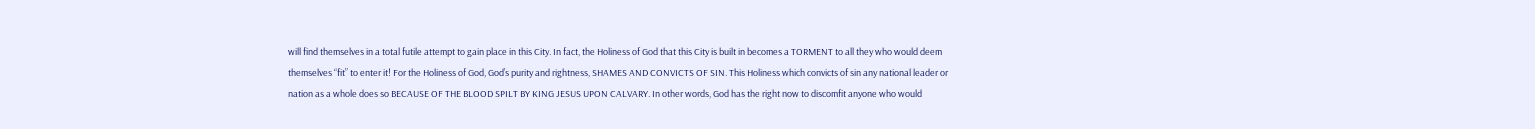will find themselves in a total futile attempt to gain place in this City. In fact, the Holiness of God that this City is built in becomes a TORMENT to all they who would deem themselves “fit” to enter it! For the Holiness of God, God’s purity and rightness, SHAMES AND CONVICTS OF SIN. This Holiness which convicts of sin any national leader or nation as a whole does so BECAUSE OF THE BLOOD SPILT BY KING JESUS UPON CALVARY. In other words, God has the right now to discomfit anyone who would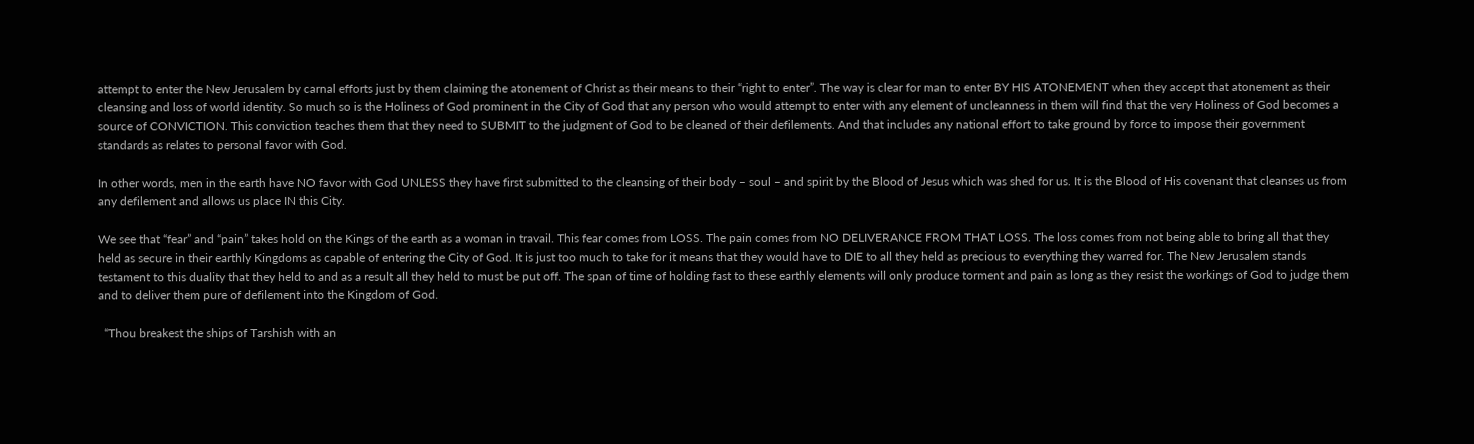attempt to enter the New Jerusalem by carnal efforts just by them claiming the atonement of Christ as their means to their “right to enter”. The way is clear for man to enter BY HIS ATONEMENT when they accept that atonement as their cleansing and loss of world identity. So much so is the Holiness of God prominent in the City of God that any person who would attempt to enter with any element of uncleanness in them will find that the very Holiness of God becomes a source of CONVICTION. This conviction teaches them that they need to SUBMIT to the judgment of God to be cleaned of their defilements. And that includes any national effort to take ground by force to impose their government standards as relates to personal favor with God.

In other words, men in the earth have NO favor with God UNLESS they have first submitted to the cleansing of their body – soul – and spirit by the Blood of Jesus which was shed for us. It is the Blood of His covenant that cleanses us from any defilement and allows us place IN this City.

We see that “fear” and “pain” takes hold on the Kings of the earth as a woman in travail. This fear comes from LOSS. The pain comes from NO DELIVERANCE FROM THAT LOSS. The loss comes from not being able to bring all that they held as secure in their earthly Kingdoms as capable of entering the City of God. It is just too much to take for it means that they would have to DIE to all they held as precious to everything they warred for. The New Jerusalem stands testament to this duality that they held to and as a result all they held to must be put off. The span of time of holding fast to these earthly elements will only produce torment and pain as long as they resist the workings of God to judge them and to deliver them pure of defilement into the Kingdom of God.

  “Thou breakest the ships of Tarshish with an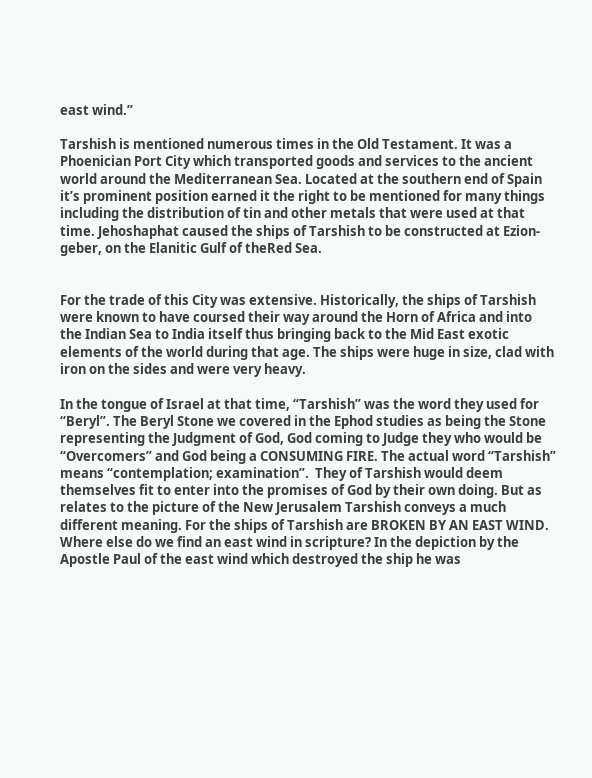east wind.”

Tarshish is mentioned numerous times in the Old Testament. It was a Phoenician Port City which transported goods and services to the ancient world around the Mediterranean Sea. Located at the southern end of Spain it’s prominent position earned it the right to be mentioned for many things including the distribution of tin and other metals that were used at that time. Jehoshaphat caused the ships of Tarshish to be constructed at Ezion-geber, on the Elanitic Gulf of theRed Sea.


For the trade of this City was extensive. Historically, the ships of Tarshish were known to have coursed their way around the Horn of Africa and into the Indian Sea to India itself thus bringing back to the Mid East exotic elements of the world during that age. The ships were huge in size, clad with iron on the sides and were very heavy.

In the tongue of Israel at that time, “Tarshish” was the word they used for “Beryl”. The Beryl Stone we covered in the Ephod studies as being the Stone representing the Judgment of God, God coming to Judge they who would be “Overcomers” and God being a CONSUMING FIRE. The actual word “Tarshish” means “contemplation; examination”.  They of Tarshish would deem themselves fit to enter into the promises of God by their own doing. But as relates to the picture of the New Jerusalem Tarshish conveys a much different meaning. For the ships of Tarshish are BROKEN BY AN EAST WIND. Where else do we find an east wind in scripture? In the depiction by the Apostle Paul of the east wind which destroyed the ship he was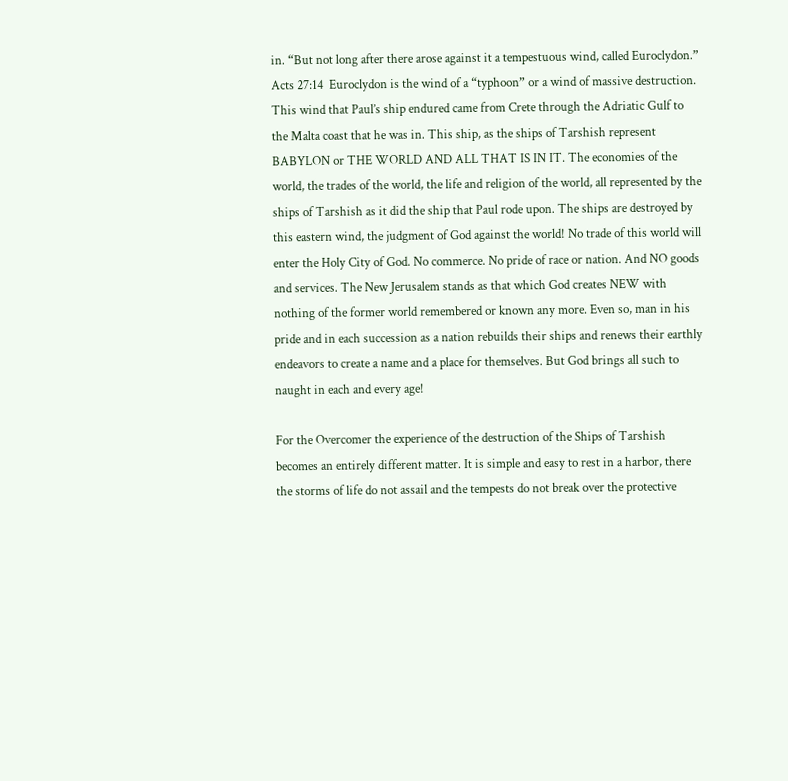in. “But not long after there arose against it a tempestuous wind, called Euroclydon.” Acts 27:14  Euroclydon is the wind of a “typhoon” or a wind of massive destruction. This wind that Paul’s ship endured came from Crete through the Adriatic Gulf to the Malta coast that he was in. This ship, as the ships of Tarshish represent BABYLON or THE WORLD AND ALL THAT IS IN IT. The economies of the world, the trades of the world, the life and religion of the world, all represented by the ships of Tarshish as it did the ship that Paul rode upon. The ships are destroyed by this eastern wind, the judgment of God against the world! No trade of this world will enter the Holy City of God. No commerce. No pride of race or nation. And NO goods and services. The New Jerusalem stands as that which God creates NEW with nothing of the former world remembered or known any more. Even so, man in his pride and in each succession as a nation rebuilds their ships and renews their earthly endeavors to create a name and a place for themselves. But God brings all such to naught in each and every age!

For the Overcomer the experience of the destruction of the Ships of Tarshish becomes an entirely different matter. It is simple and easy to rest in a harbor, there the storms of life do not assail and the tempests do not break over the protective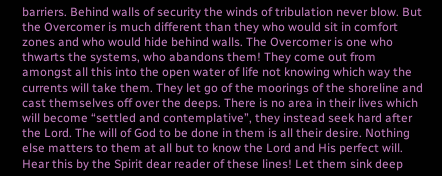barriers. Behind walls of security the winds of tribulation never blow. But the Overcomer is much different than they who would sit in comfort zones and who would hide behind walls. The Overcomer is one who thwarts the systems, who abandons them! They come out from amongst all this into the open water of life not knowing which way the currents will take them. They let go of the moorings of the shoreline and cast themselves off over the deeps. There is no area in their lives which will become “settled and contemplative”, they instead seek hard after the Lord. The will of God to be done in them is all their desire. Nothing else matters to them at all but to know the Lord and His perfect will. Hear this by the Spirit dear reader of these lines! Let them sink deep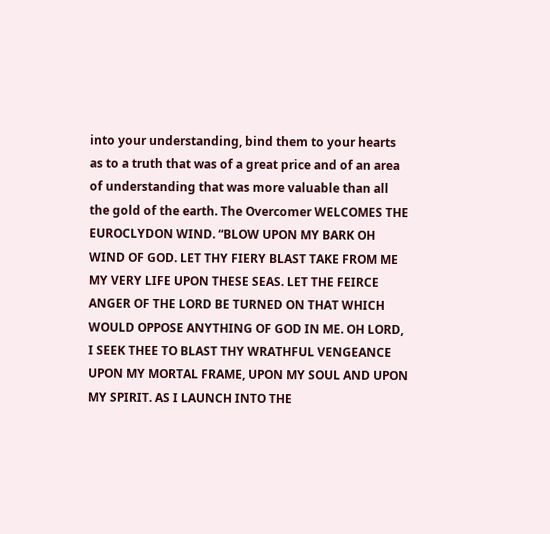into your understanding, bind them to your hearts as to a truth that was of a great price and of an area of understanding that was more valuable than all the gold of the earth. The Overcomer WELCOMES THE EUROCLYDON WIND. “BLOW UPON MY BARK OH WIND OF GOD. LET THY FIERY BLAST TAKE FROM ME MY VERY LIFE UPON THESE SEAS. LET THE FEIRCE ANGER OF THE LORD BE TURNED ON THAT WHICH WOULD OPPOSE ANYTHING OF GOD IN ME. OH LORD, I SEEK THEE TO BLAST THY WRATHFUL VENGEANCE UPON MY MORTAL FRAME, UPON MY SOUL AND UPON MY SPIRIT. AS I LAUNCH INTO THE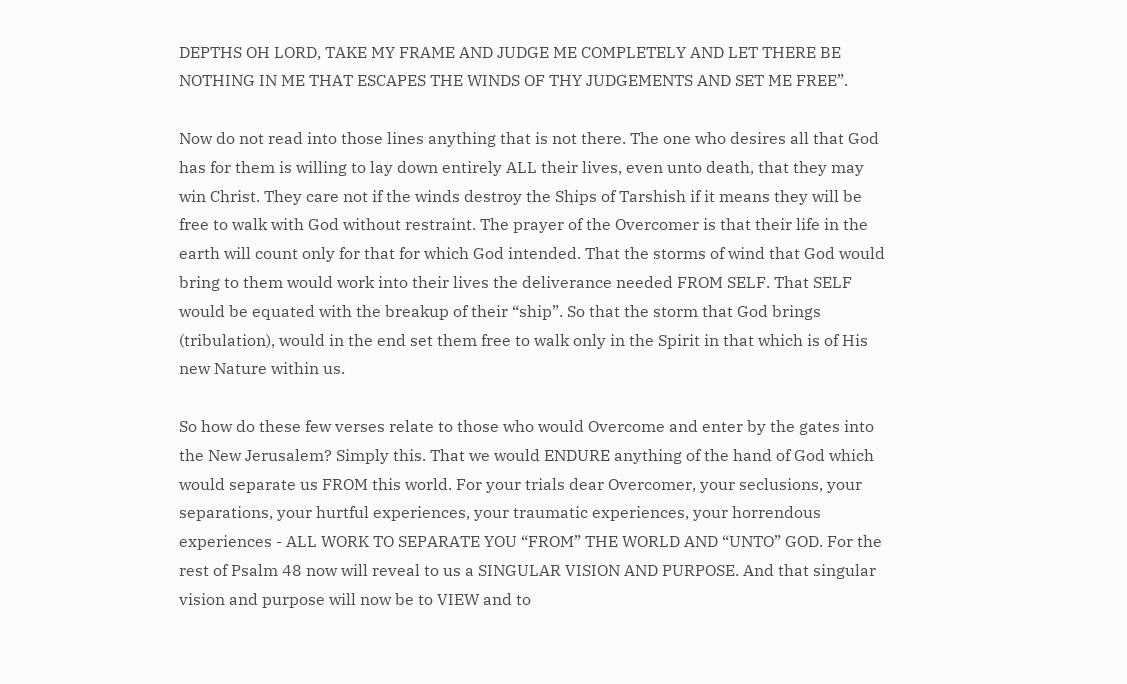DEPTHS OH LORD, TAKE MY FRAME AND JUDGE ME COMPLETELY AND LET THERE BE NOTHING IN ME THAT ESCAPES THE WINDS OF THY JUDGEMENTS AND SET ME FREE”.

Now do not read into those lines anything that is not there. The one who desires all that God has for them is willing to lay down entirely ALL their lives, even unto death, that they may win Christ. They care not if the winds destroy the Ships of Tarshish if it means they will be free to walk with God without restraint. The prayer of the Overcomer is that their life in the earth will count only for that for which God intended. That the storms of wind that God would bring to them would work into their lives the deliverance needed FROM SELF. That SELF would be equated with the breakup of their “ship”. So that the storm that God brings (tribulation), would in the end set them free to walk only in the Spirit in that which is of His new Nature within us.

So how do these few verses relate to those who would Overcome and enter by the gates into the New Jerusalem? Simply this. That we would ENDURE anything of the hand of God which would separate us FROM this world. For your trials dear Overcomer, your seclusions, your separations, your hurtful experiences, your traumatic experiences, your horrendous experiences - ALL WORK TO SEPARATE YOU “FROM” THE WORLD AND “UNTO” GOD. For the rest of Psalm 48 now will reveal to us a SINGULAR VISION AND PURPOSE. And that singular vision and purpose will now be to VIEW and to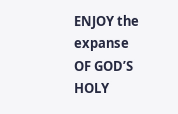ENJOY the expanse OF GOD’S HOLY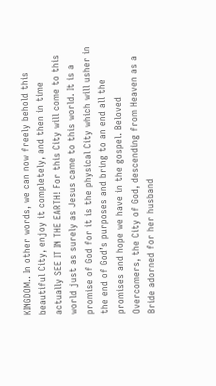KINGDOM.. In other words, we can now freely behold this beautiful City, enjoy it completely, and then in time actually SEE IT IN THE EARTH! For this City will come to this world just as surely as Jesus came to this world. It is a promise of God for it is the physical City which will usher in the end of God’s purposes and bring to an end all the promises and hope we have in the gospel. Beloved Overcomers, the City of God, descending from Heaven as a Bride adorned for her husband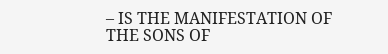– IS THE MANIFESTATION OF THE SONS OF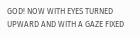GOD! NOW WITH EYES TURNED UPWARD AND WITH A GAZE FIXED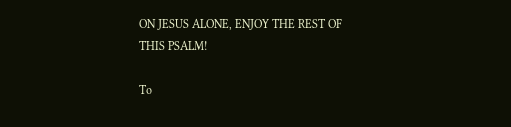ON JESUS ALONE, ENJOY THE REST OF THIS PSALM!

To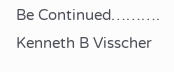Be Continued………. Kenneth B Visscher